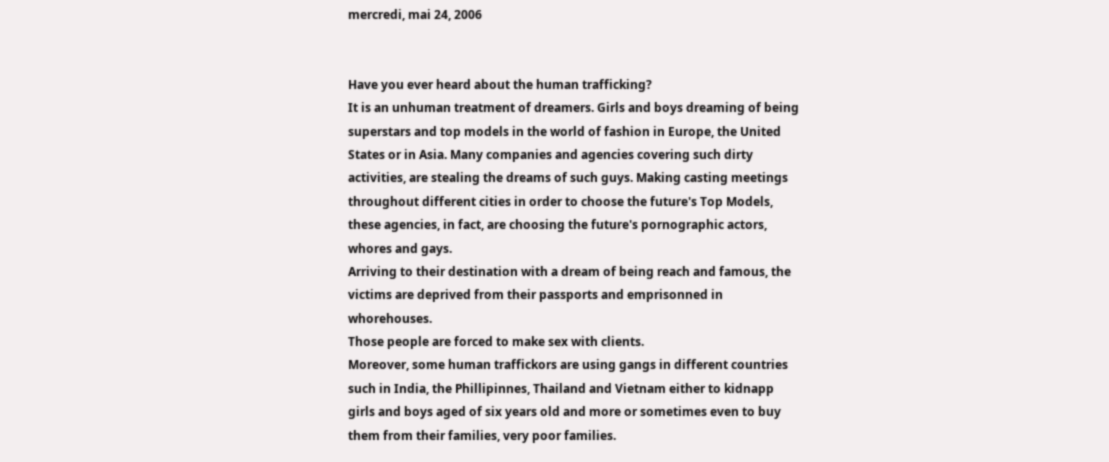mercredi, mai 24, 2006


Have you ever heard about the human trafficking?
It is an unhuman treatment of dreamers. Girls and boys dreaming of being superstars and top models in the world of fashion in Europe, the United States or in Asia. Many companies and agencies covering such dirty activities, are stealing the dreams of such guys. Making casting meetings throughout different cities in order to choose the future's Top Models, these agencies, in fact, are choosing the future's pornographic actors, whores and gays.
Arriving to their destination with a dream of being reach and famous, the victims are deprived from their passports and emprisonned in whorehouses.
Those people are forced to make sex with clients.
Moreover, some human traffickors are using gangs in different countries such in India, the Phillipinnes, Thailand and Vietnam either to kidnapp girls and boys aged of six years old and more or sometimes even to buy them from their families, very poor families.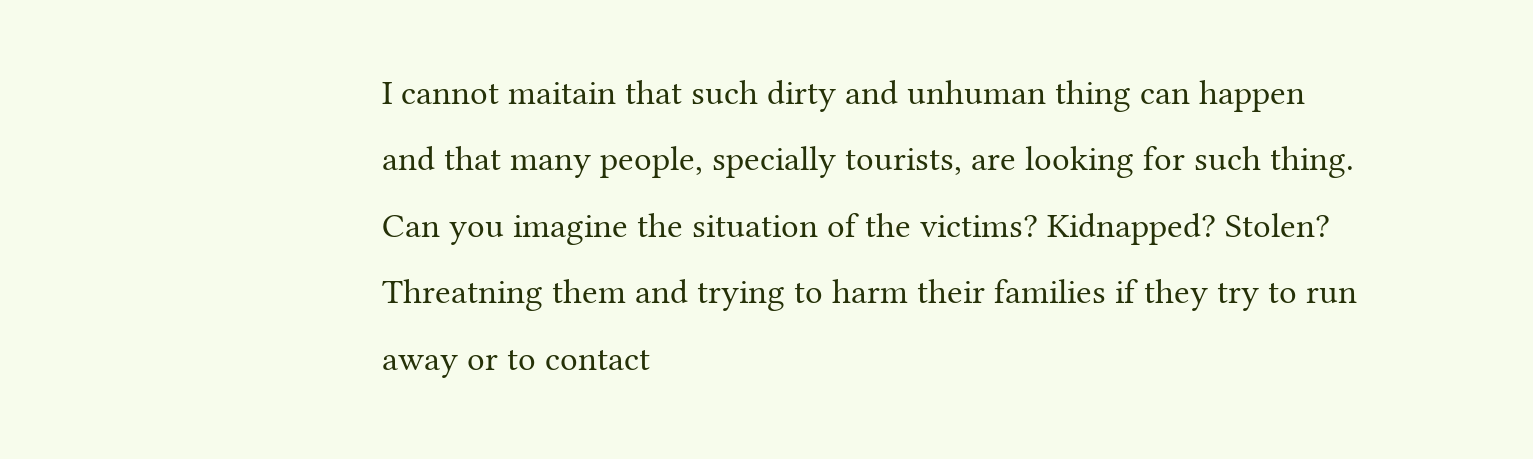I cannot maitain that such dirty and unhuman thing can happen and that many people, specially tourists, are looking for such thing.
Can you imagine the situation of the victims? Kidnapped? Stolen? Threatning them and trying to harm their families if they try to run away or to contact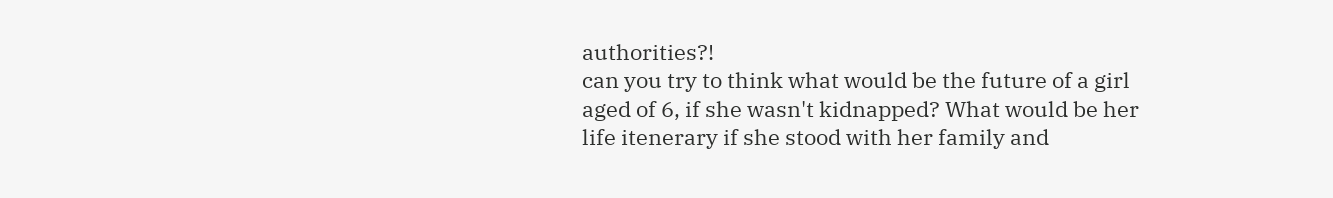authorities?!
can you try to think what would be the future of a girl aged of 6, if she wasn't kidnapped? What would be her life itenerary if she stood with her family and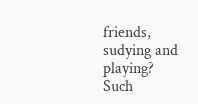friends, sudying and playing?
Such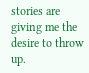stories are giving me the desire to throw up.